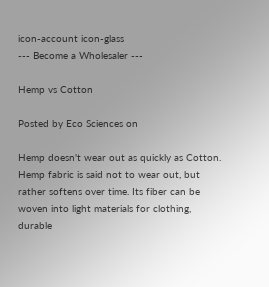icon-account icon-glass
--- Become a Wholesaler ---

Hemp vs Cotton

Posted by Eco Sciences on

Hemp doesn't wear out as quickly as Cotton. Hemp fabric is said not to wear out, but rather softens over time. Its fiber can be woven into light materials for clothing, durable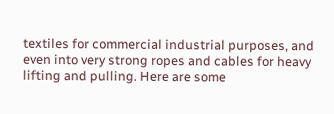textiles for commercial industrial purposes, and even into very strong ropes and cables for heavy lifting and pulling. Here are some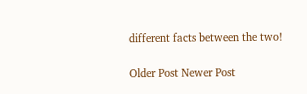different facts between the two!

Older Post Newer Post